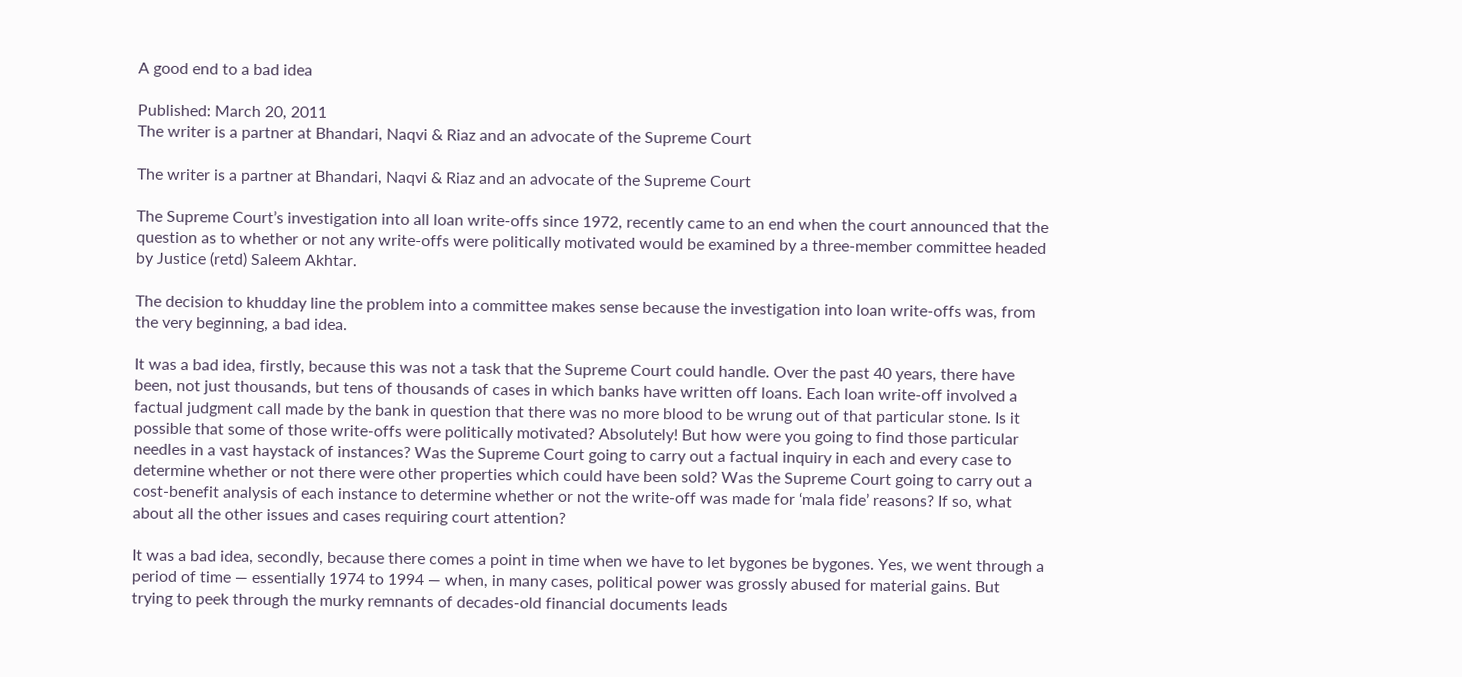A good end to a bad idea

Published: March 20, 2011
The writer is a partner at Bhandari, Naqvi & Riaz and an advocate of the Supreme Court

The writer is a partner at Bhandari, Naqvi & Riaz and an advocate of the Supreme Court

The Supreme Court’s investigation into all loan write-offs since 1972, recently came to an end when the court announced that the question as to whether or not any write-offs were politically motivated would be examined by a three-member committee headed by Justice (retd) Saleem Akhtar.

The decision to khudday line the problem into a committee makes sense because the investigation into loan write-offs was, from the very beginning, a bad idea.

It was a bad idea, firstly, because this was not a task that the Supreme Court could handle. Over the past 40 years, there have been, not just thousands, but tens of thousands of cases in which banks have written off loans. Each loan write-off involved a factual judgment call made by the bank in question that there was no more blood to be wrung out of that particular stone. Is it possible that some of those write-offs were politically motivated? Absolutely! But how were you going to find those particular needles in a vast haystack of instances? Was the Supreme Court going to carry out a factual inquiry in each and every case to determine whether or not there were other properties which could have been sold? Was the Supreme Court going to carry out a cost-benefit analysis of each instance to determine whether or not the write-off was made for ‘mala fide’ reasons? If so, what about all the other issues and cases requiring court attention?

It was a bad idea, secondly, because there comes a point in time when we have to let bygones be bygones. Yes, we went through a period of time — essentially 1974 to 1994 — when, in many cases, political power was grossly abused for material gains. But trying to peek through the murky remnants of decades-old financial documents leads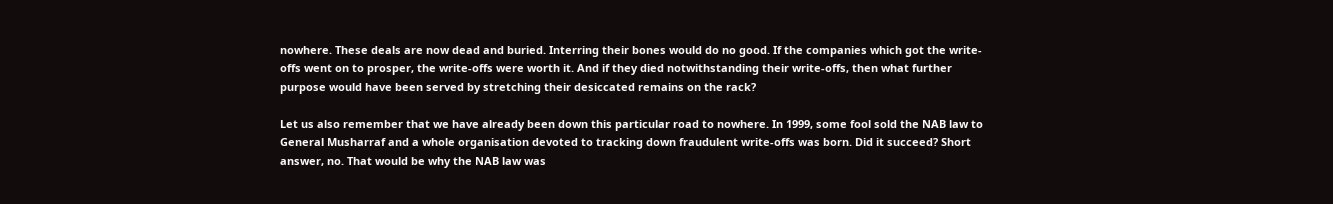nowhere. These deals are now dead and buried. Interring their bones would do no good. If the companies which got the write-offs went on to prosper, the write-offs were worth it. And if they died notwithstanding their write-offs, then what further purpose would have been served by stretching their desiccated remains on the rack?

Let us also remember that we have already been down this particular road to nowhere. In 1999, some fool sold the NAB law to General Musharraf and a whole organisation devoted to tracking down fraudulent write-offs was born. Did it succeed? Short answer, no. That would be why the NAB law was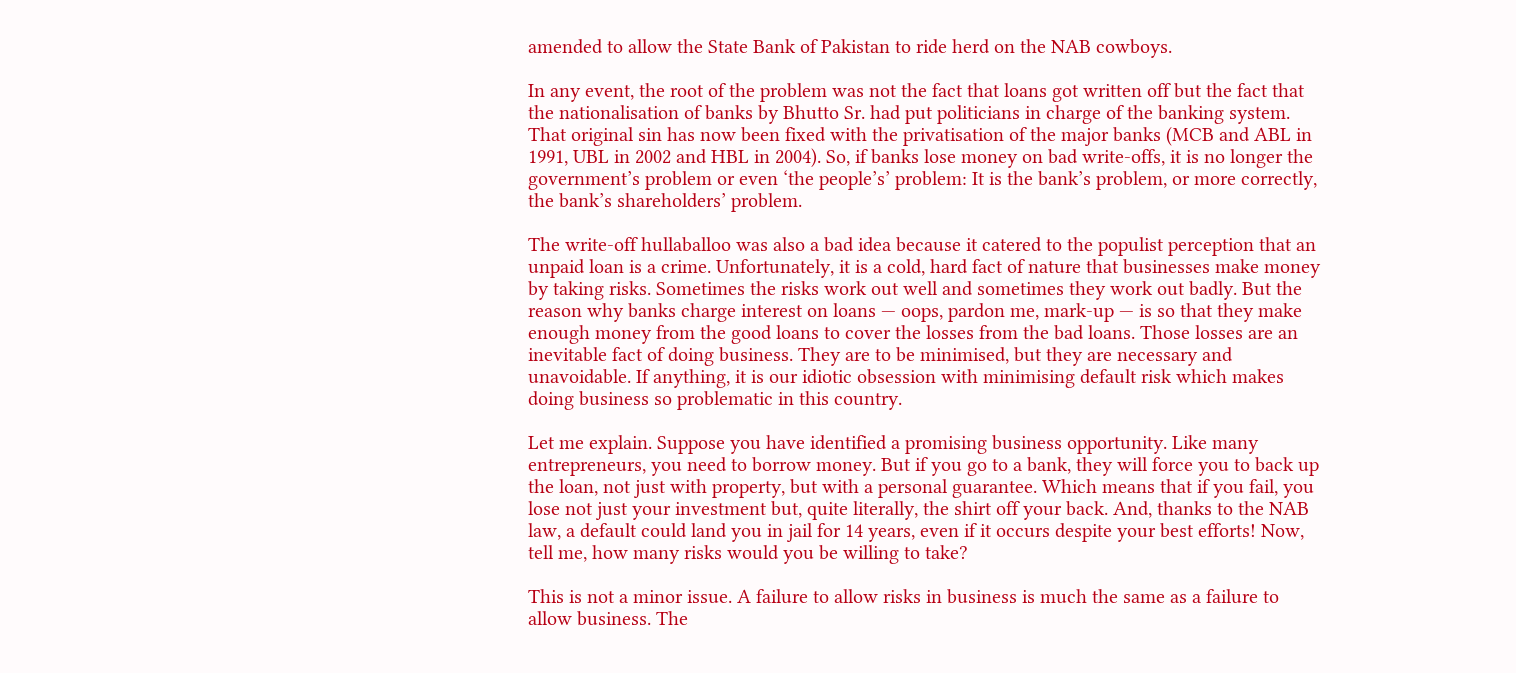amended to allow the State Bank of Pakistan to ride herd on the NAB cowboys.

In any event, the root of the problem was not the fact that loans got written off but the fact that the nationalisation of banks by Bhutto Sr. had put politicians in charge of the banking system. That original sin has now been fixed with the privatisation of the major banks (MCB and ABL in 1991, UBL in 2002 and HBL in 2004). So, if banks lose money on bad write-offs, it is no longer the government’s problem or even ‘the people’s’ problem: It is the bank’s problem, or more correctly, the bank’s shareholders’ problem.

The write-off hullaballoo was also a bad idea because it catered to the populist perception that an unpaid loan is a crime. Unfortunately, it is a cold, hard fact of nature that businesses make money by taking risks. Sometimes the risks work out well and sometimes they work out badly. But the reason why banks charge interest on loans — oops, pardon me, mark-up — is so that they make enough money from the good loans to cover the losses from the bad loans. Those losses are an inevitable fact of doing business. They are to be minimised, but they are necessary and unavoidable. If anything, it is our idiotic obsession with minimising default risk which makes doing business so problematic in this country.

Let me explain. Suppose you have identified a promising business opportunity. Like many entrepreneurs, you need to borrow money. But if you go to a bank, they will force you to back up the loan, not just with property, but with a personal guarantee. Which means that if you fail, you lose not just your investment but, quite literally, the shirt off your back. And, thanks to the NAB law, a default could land you in jail for 14 years, even if it occurs despite your best efforts! Now, tell me, how many risks would you be willing to take?

This is not a minor issue. A failure to allow risks in business is much the same as a failure to allow business. The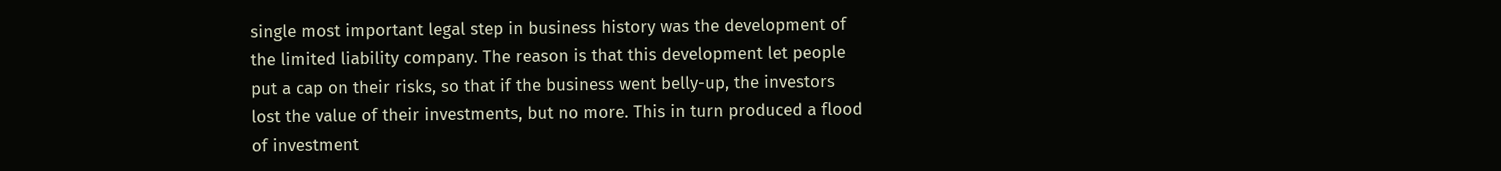single most important legal step in business history was the development of the limited liability company. The reason is that this development let people put a cap on their risks, so that if the business went belly-up, the investors lost the value of their investments, but no more. This in turn produced a flood of investment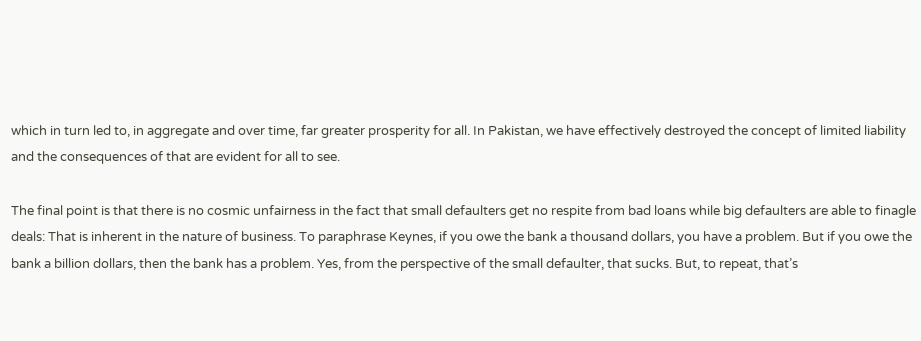which in turn led to, in aggregate and over time, far greater prosperity for all. In Pakistan, we have effectively destroyed the concept of limited liability and the consequences of that are evident for all to see.

The final point is that there is no cosmic unfairness in the fact that small defaulters get no respite from bad loans while big defaulters are able to finagle deals: That is inherent in the nature of business. To paraphrase Keynes, if you owe the bank a thousand dollars, you have a problem. But if you owe the bank a billion dollars, then the bank has a problem. Yes, from the perspective of the small defaulter, that sucks. But, to repeat, that’s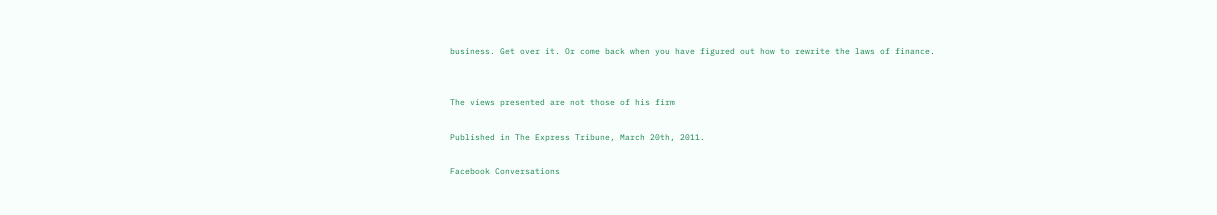business. Get over it. Or come back when you have figured out how to rewrite the laws of finance.


The views presented are not those of his firm

Published in The Express Tribune, March 20th, 2011.

Facebook Conversations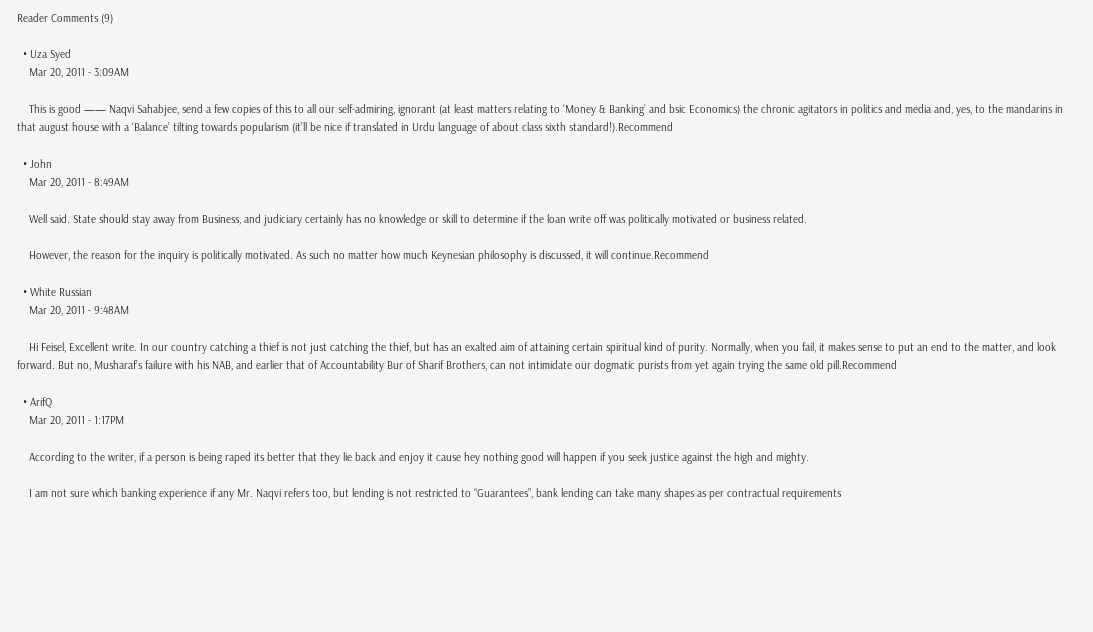Reader Comments (9)

  • Uza Syed
    Mar 20, 2011 - 3:09AM

    This is good —— Naqvi Sahabjee, send a few copies of this to all our self-admiring, ignorant (at least matters relating to ‘Money & Banking’ and bsic Economics) the chronic agitators in politics and media and, yes, to the mandarins in that august house with a ‘Balance’ tilting towards popularism (it’ll be nice if translated in Urdu language of about class sixth standard!).Recommend

  • John
    Mar 20, 2011 - 8:49AM

    Well said. State should stay away from Business, and judiciary certainly has no knowledge or skill to determine if the loan write off was politically motivated or business related.

    However, the reason for the inquiry is politically motivated. As such no matter how much Keynesian philosophy is discussed, it will continue.Recommend

  • White Russian
    Mar 20, 2011 - 9:48AM

    Hi Feisel, Excellent write. In our country catching a thief is not just catching the thief, but has an exalted aim of attaining certain spiritual kind of purity. Normally, when you fail, it makes sense to put an end to the matter, and look forward. But no, Musharaf’s failure with his NAB, and earlier that of Accountability Bur of Sharif Brothers, can not intimidate our dogmatic purists from yet again trying the same old pill.Recommend

  • ArifQ
    Mar 20, 2011 - 1:17PM

    According to the writer, if a person is being raped its better that they lie back and enjoy it cause hey nothing good will happen if you seek justice against the high and mighty.

    I am not sure which banking experience if any Mr. Naqvi refers too, but lending is not restricted to “Guarantees”, bank lending can take many shapes as per contractual requirements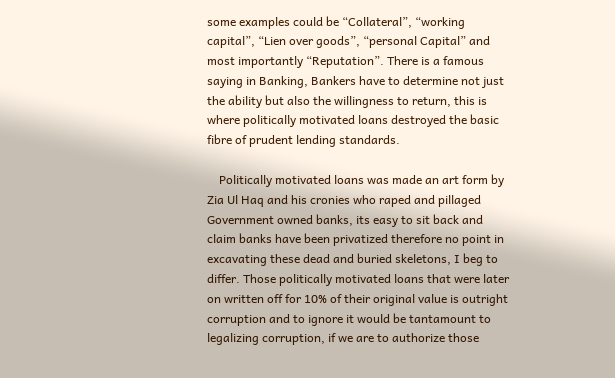some examples could be “Collateral”, “working capital”, “Lien over goods”, “personal Capital” and most importantly “Reputation”. There is a famous saying in Banking, Bankers have to determine not just the ability but also the willingness to return, this is where politically motivated loans destroyed the basic fibre of prudent lending standards.

    Politically motivated loans was made an art form by Zia Ul Haq and his cronies who raped and pillaged Government owned banks, its easy to sit back and claim banks have been privatized therefore no point in excavating these dead and buried skeletons, I beg to differ. Those politically motivated loans that were later on written off for 10% of their original value is outright corruption and to ignore it would be tantamount to legalizing corruption, if we are to authorize those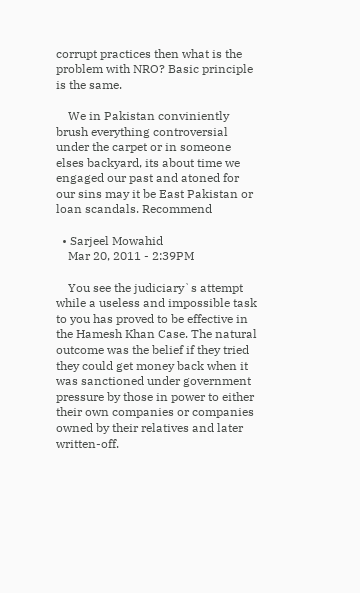corrupt practices then what is the problem with NRO? Basic principle is the same.

    We in Pakistan conviniently brush everything controversial under the carpet or in someone elses backyard, its about time we engaged our past and atoned for our sins may it be East Pakistan or loan scandals. Recommend

  • Sarjeel Mowahid
    Mar 20, 2011 - 2:39PM

    You see the judiciary`s attempt while a useless and impossible task to you has proved to be effective in the Hamesh Khan Case. The natural outcome was the belief if they tried they could get money back when it was sanctioned under government pressure by those in power to either their own companies or companies owned by their relatives and later written-off.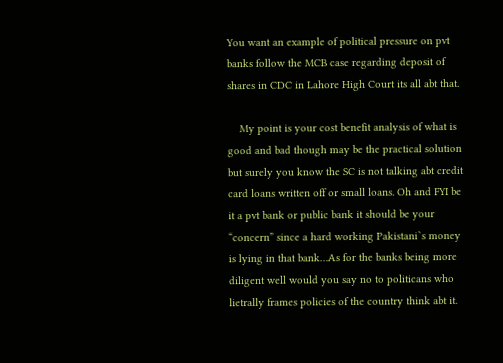You want an example of political pressure on pvt banks follow the MCB case regarding deposit of shares in CDC in Lahore High Court its all abt that.

    My point is your cost benefit analysis of what is good and bad though may be the practical solution but surely you know the SC is not talking abt credit card loans written off or small loans. Oh and FYI be it a pvt bank or public bank it should be your “concern” since a hard working Pakistani`s money is lying in that bank…As for the banks being more diligent well would you say no to politicans who lietrally frames policies of the country think abt it.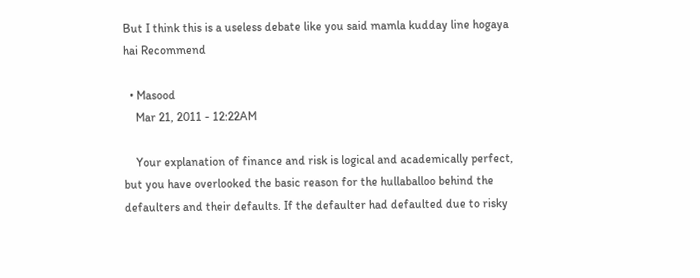But I think this is a useless debate like you said mamla kudday line hogaya hai Recommend

  • Masood
    Mar 21, 2011 - 12:22AM

    Your explanation of finance and risk is logical and academically perfect, but you have overlooked the basic reason for the hullaballoo behind the defaulters and their defaults. If the defaulter had defaulted due to risky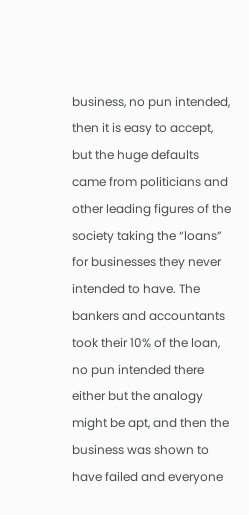business, no pun intended, then it is easy to accept, but the huge defaults came from politicians and other leading figures of the society taking the “loans” for businesses they never intended to have. The bankers and accountants took their 10% of the loan, no pun intended there either but the analogy might be apt, and then the business was shown to have failed and everyone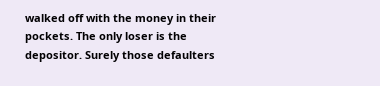walked off with the money in their pockets. The only loser is the depositor. Surely those defaulters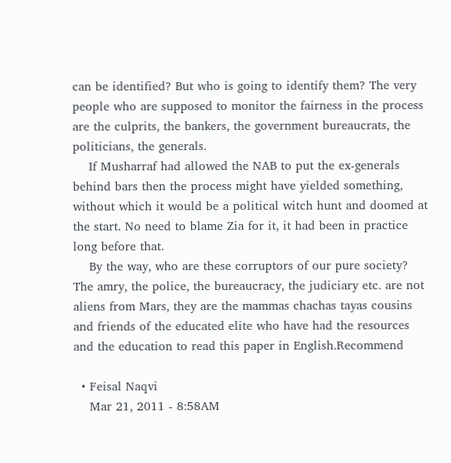can be identified? But who is going to identify them? The very people who are supposed to monitor the fairness in the process are the culprits, the bankers, the government bureaucrats, the politicians, the generals.
    If Musharraf had allowed the NAB to put the ex-generals behind bars then the process might have yielded something, without which it would be a political witch hunt and doomed at the start. No need to blame Zia for it, it had been in practice long before that.
    By the way, who are these corruptors of our pure society? The amry, the police, the bureaucracy, the judiciary etc. are not aliens from Mars, they are the mammas chachas tayas cousins and friends of the educated elite who have had the resources and the education to read this paper in English.Recommend

  • Feisal Naqvi
    Mar 21, 2011 - 8:58AM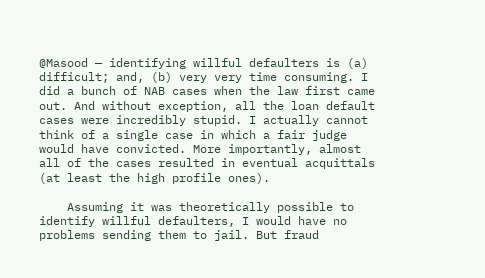@Masood — identifying willful defaulters is (a) difficult; and, (b) very very time consuming. I did a bunch of NAB cases when the law first came out. And without exception, all the loan default cases were incredibly stupid. I actually cannot think of a single case in which a fair judge would have convicted. More importantly, almost all of the cases resulted in eventual acquittals (at least the high profile ones).

    Assuming it was theoretically possible to identify willful defaulters, I would have no problems sending them to jail. But fraud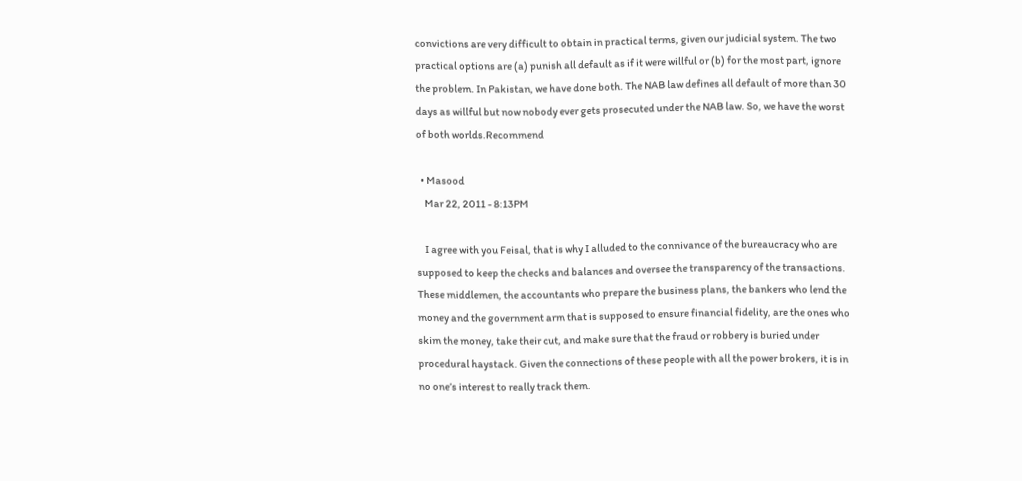convictions are very difficult to obtain in practical terms, given our judicial system. The two practical options are (a) punish all default as if it were willful or (b) for the most part, ignore the problem. In Pakistan, we have done both. The NAB law defines all default of more than 30 days as willful but now nobody ever gets prosecuted under the NAB law. So, we have the worst of both worlds.Recommend

  • Masood
    Mar 22, 2011 - 8:13PM

    I agree with you Feisal, that is why I alluded to the connivance of the bureaucracy who are supposed to keep the checks and balances and oversee the transparency of the transactions. These middlemen, the accountants who prepare the business plans, the bankers who lend the money and the government arm that is supposed to ensure financial fidelity, are the ones who skim the money, take their cut, and make sure that the fraud or robbery is buried under procedural haystack. Given the connections of these people with all the power brokers, it is in no one’s interest to really track them.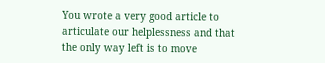You wrote a very good article to articulate our helplessness and that the only way left is to move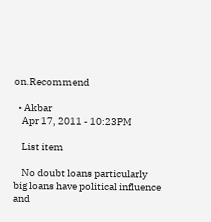on.Recommend

  • Akbar
    Apr 17, 2011 - 10:23PM

    List item

    No doubt loans particularly big loans have political influence and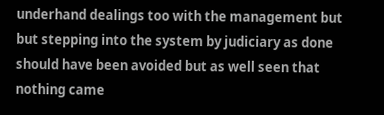underhand dealings too with the management but but stepping into the system by judiciary as done should have been avoided but as well seen that nothing came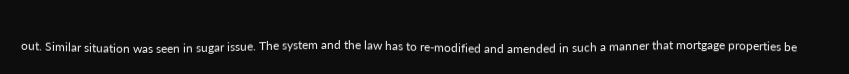out. Similar situation was seen in sugar issue. The system and the law has to re-modified and amended in such a manner that mortgage properties be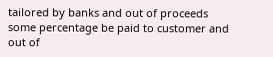tailored by banks and out of proceeds some percentage be paid to customer and out of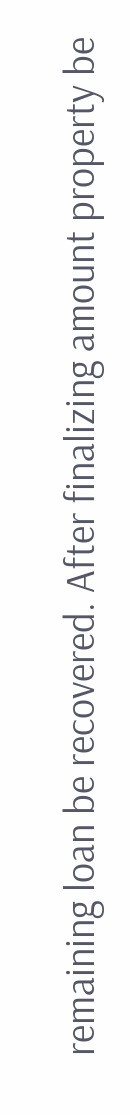remaining loan be recovered. After finalizing amount property be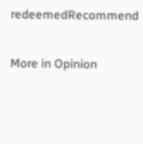redeemedRecommend

More in Opinion